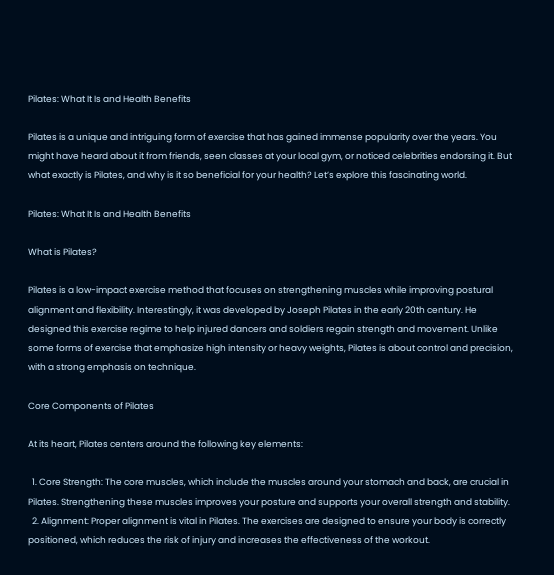Pilates: What It Is and Health Benefits

Pilates is a unique and intriguing form of exercise that has gained immense popularity over the years. You might have heard about it from friends, seen classes at your local gym, or noticed celebrities endorsing it. But what exactly is Pilates, and why is it so beneficial for your health? Let’s explore this fascinating world.

Pilates: What It Is and Health Benefits

What is Pilates?

Pilates is a low-impact exercise method that focuses on strengthening muscles while improving postural alignment and flexibility. Interestingly, it was developed by Joseph Pilates in the early 20th century. He designed this exercise regime to help injured dancers and soldiers regain strength and movement. Unlike some forms of exercise that emphasize high intensity or heavy weights, Pilates is about control and precision, with a strong emphasis on technique.

Core Components of Pilates

At its heart, Pilates centers around the following key elements:

  1. Core Strength: The core muscles, which include the muscles around your stomach and back, are crucial in Pilates. Strengthening these muscles improves your posture and supports your overall strength and stability.
  2. Alignment: Proper alignment is vital in Pilates. The exercises are designed to ensure your body is correctly positioned, which reduces the risk of injury and increases the effectiveness of the workout.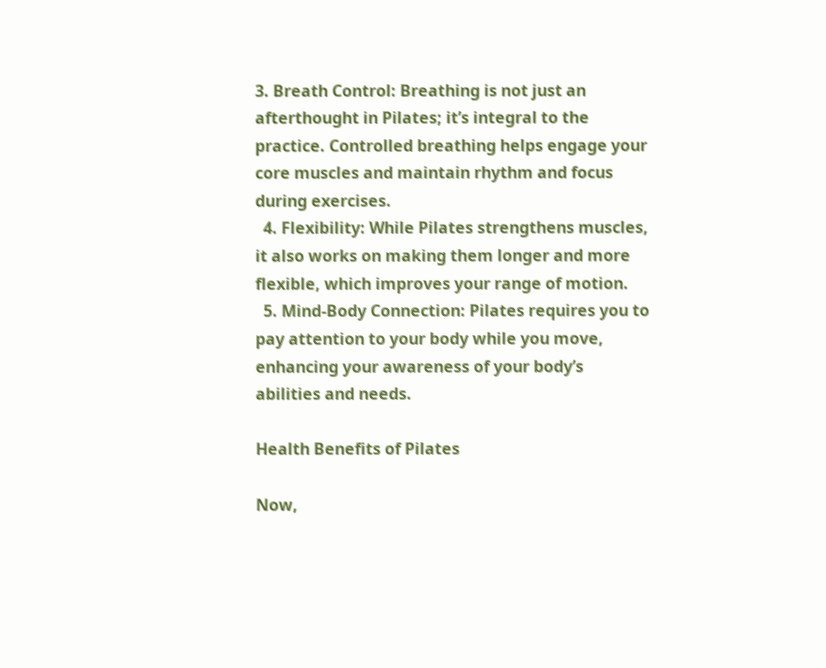3. Breath Control: Breathing is not just an afterthought in Pilates; it’s integral to the practice. Controlled breathing helps engage your core muscles and maintain rhythm and focus during exercises.
  4. Flexibility: While Pilates strengthens muscles, it also works on making them longer and more flexible, which improves your range of motion.
  5. Mind-Body Connection: Pilates requires you to pay attention to your body while you move, enhancing your awareness of your body’s abilities and needs.

Health Benefits of Pilates

Now,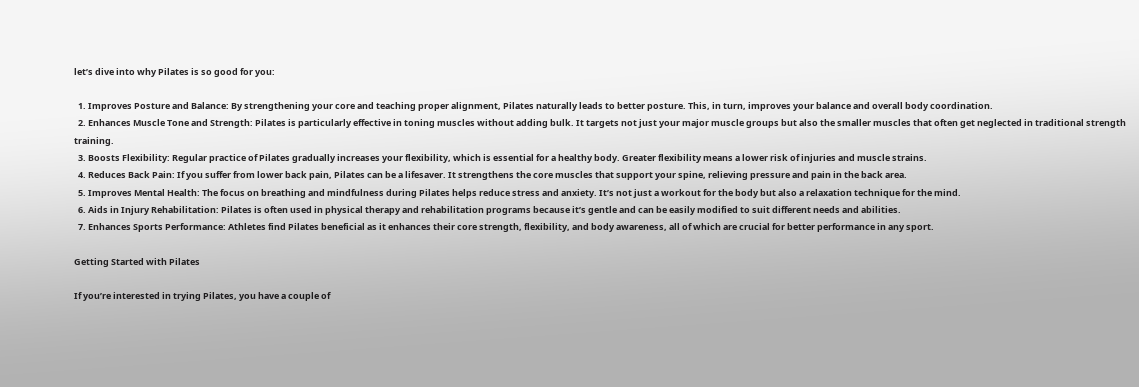let’s dive into why Pilates is so good for you:

  1. Improves Posture and Balance: By strengthening your core and teaching proper alignment, Pilates naturally leads to better posture. This, in turn, improves your balance and overall body coordination.
  2. Enhances Muscle Tone and Strength: Pilates is particularly effective in toning muscles without adding bulk. It targets not just your major muscle groups but also the smaller muscles that often get neglected in traditional strength training.
  3. Boosts Flexibility: Regular practice of Pilates gradually increases your flexibility, which is essential for a healthy body. Greater flexibility means a lower risk of injuries and muscle strains.
  4. Reduces Back Pain: If you suffer from lower back pain, Pilates can be a lifesaver. It strengthens the core muscles that support your spine, relieving pressure and pain in the back area.
  5. Improves Mental Health: The focus on breathing and mindfulness during Pilates helps reduce stress and anxiety. It’s not just a workout for the body but also a relaxation technique for the mind.
  6. Aids in Injury Rehabilitation: Pilates is often used in physical therapy and rehabilitation programs because it’s gentle and can be easily modified to suit different needs and abilities.
  7. Enhances Sports Performance: Athletes find Pilates beneficial as it enhances their core strength, flexibility, and body awareness, all of which are crucial for better performance in any sport.

Getting Started with Pilates

If you’re interested in trying Pilates, you have a couple of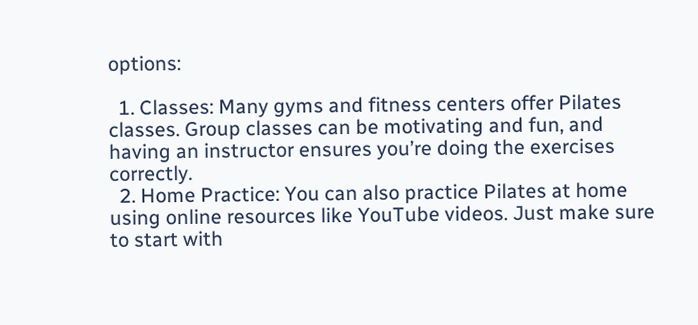options:

  1. Classes: Many gyms and fitness centers offer Pilates classes. Group classes can be motivating and fun, and having an instructor ensures you’re doing the exercises correctly.
  2. Home Practice: You can also practice Pilates at home using online resources like YouTube videos. Just make sure to start with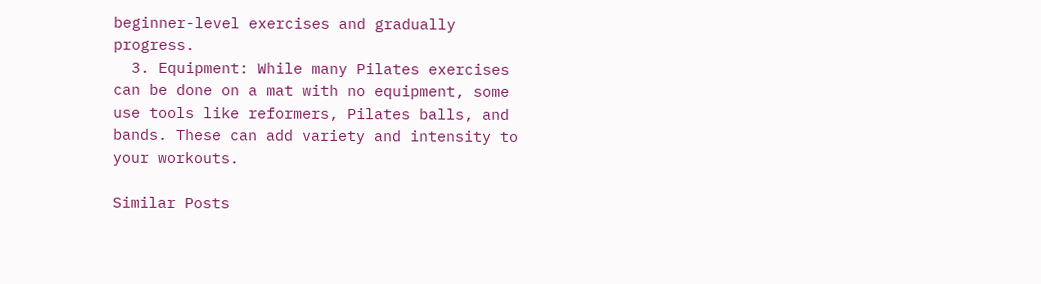beginner-level exercises and gradually progress.
  3. Equipment: While many Pilates exercises can be done on a mat with no equipment, some use tools like reformers, Pilates balls, and bands. These can add variety and intensity to your workouts.

Similar Posts